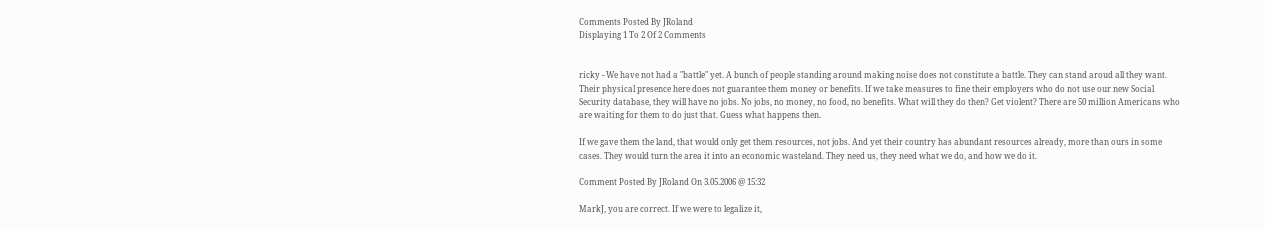Comments Posted By JRoland
Displaying 1 To 2 Of 2 Comments


ricky - We have not had a "battle" yet. A bunch of people standing around making noise does not constitute a battle. They can stand aroud all they want. Their physical presence here does not guarantee them money or benefits. If we take measures to fine their employers who do not use our new Social Security database, they will have no jobs. No jobs, no money, no food, no benefits. What will they do then? Get violent? There are 50 million Americans who are waiting for them to do just that. Guess what happens then.

If we gave them the land, that would only get them resources, not jobs. And yet their country has abundant resources already, more than ours in some cases. They would turn the area it into an economic wasteland. They need us, they need what we do, and how we do it.

Comment Posted By JRoland On 3.05.2006 @ 15:32

MarkJ, you are correct. If we were to legalize it,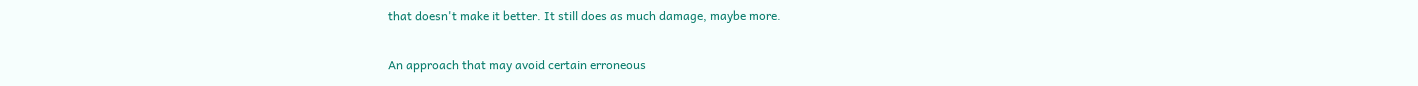that doesn't make it better. It still does as much damage, maybe more.

An approach that may avoid certain erroneous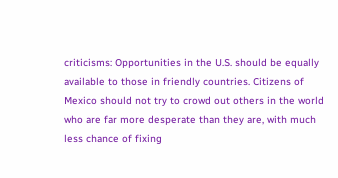criticisms: Opportunities in the U.S. should be equally available to those in friendly countries. Citizens of Mexico should not try to crowd out others in the world who are far more desperate than they are, with much less chance of fixing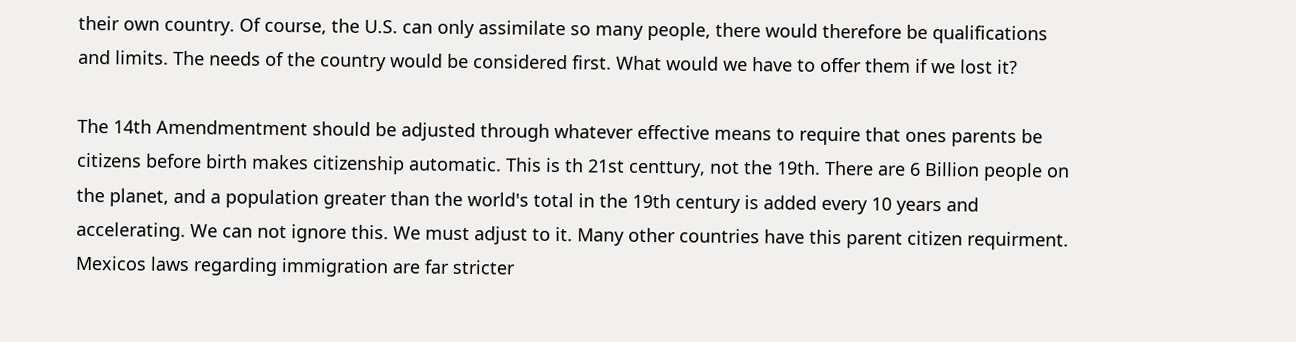their own country. Of course, the U.S. can only assimilate so many people, there would therefore be qualifications and limits. The needs of the country would be considered first. What would we have to offer them if we lost it?

The 14th Amendmentment should be adjusted through whatever effective means to require that ones parents be citizens before birth makes citizenship automatic. This is th 21st centtury, not the 19th. There are 6 Billion people on the planet, and a population greater than the world's total in the 19th century is added every 10 years and accelerating. We can not ignore this. We must adjust to it. Many other countries have this parent citizen requirment. Mexicos laws regarding immigration are far stricter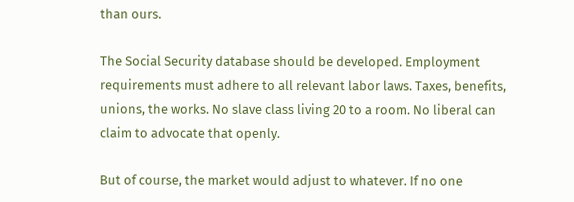than ours.

The Social Security database should be developed. Employment requirements must adhere to all relevant labor laws. Taxes, benefits, unions, the works. No slave class living 20 to a room. No liberal can claim to advocate that openly.

But of course, the market would adjust to whatever. If no one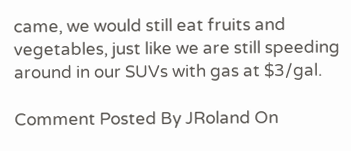came, we would still eat fruits and vegetables, just like we are still speeding around in our SUVs with gas at $3/gal.

Comment Posted By JRoland On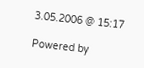3.05.2006 @ 15:17

Powered by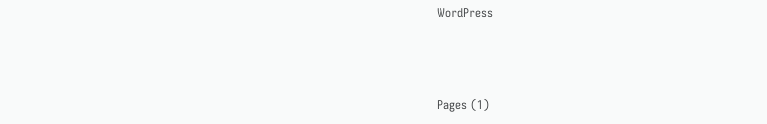WordPress



Pages (1)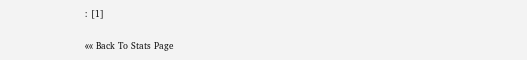: [1]

«« Back To Stats Page